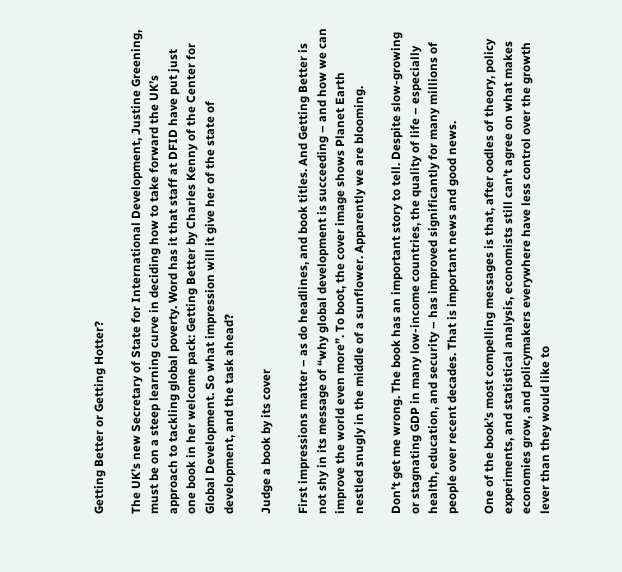Getting Better or Getting Hotter?

The UK’s new Secretary of State for International Development, Justine Greening, must be on a steep learning curve in deciding how to take forward the UK’s approach to tackling global poverty. Word has it that staff at DFID have put just one book in her welcome pack: Getting Better by Charles Kenny of the Center for Global Development. So what impression will it give her of the state of development, and the task ahead?

Judge a book by its cover

First impressions matter – as do headlines, and book titles. And Getting Better is not shy in its message of “why global development is succeeding – and how we can improve the world even more”. To boot, the cover image shows Planet Earth nestled snugly in the middle of a sunflower. Apparently we are blooming.

Don’t get me wrong. The book has an important story to tell. Despite slow-growing or stagnating GDP in many low-income countries, the quality of life – especially health, education, and security – has improved significantly for many millions of people over recent decades. That is important news and good news.

One of the book’s most compelling messages is that, after oodles of theory, policy experiments, and statistical analysis, economists still can’t agree on what makes economies grow, and policymakers everywhere have less control over the growth lever than they would like to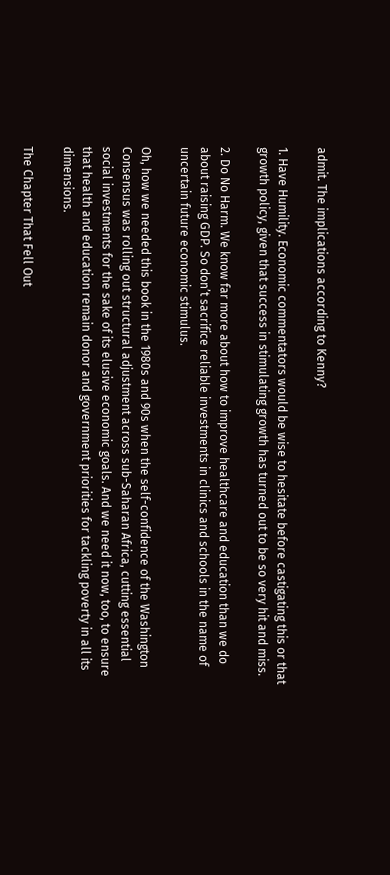admit. The implications according to Kenny?

1. Have Humility. Economic commentators would be wise to hesitate before castigating this or that growth policy, given that success in stimulating growth has turned out to be so very hit and miss.

2. Do No Harm. We know far more about how to improve healthcare and education than we do about raising GDP. So don’t sacrifice reliable investments in clinics and schools in the name of uncertain future economic stimulus.

Oh, how we needed this book in the 1980s and 90s when the self-confidence of the Washington Consensus was rolling out structural adjustment across sub-Saharan Africa, cutting essential social investments for the sake of its elusive economic goals. And we need it now, too, to ensure that health and education remain donor and government priorities for tackling poverty in all its dimensions.

The Chapter That Fell Out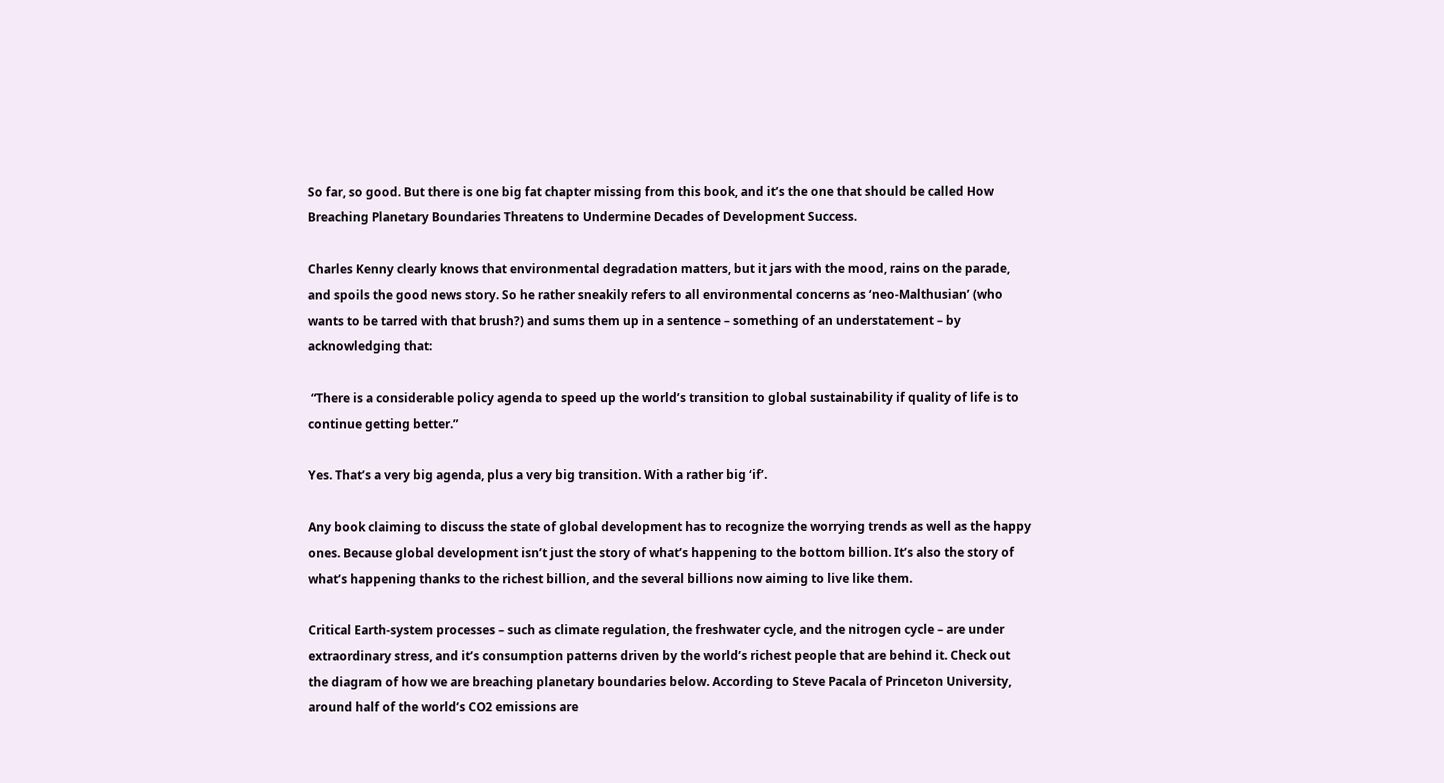So far, so good. But there is one big fat chapter missing from this book, and it’s the one that should be called How Breaching Planetary Boundaries Threatens to Undermine Decades of Development Success.

Charles Kenny clearly knows that environmental degradation matters, but it jars with the mood, rains on the parade, and spoils the good news story. So he rather sneakily refers to all environmental concerns as ‘neo-Malthusian’ (who wants to be tarred with that brush?) and sums them up in a sentence – something of an understatement – by acknowledging that:

 “There is a considerable policy agenda to speed up the world’s transition to global sustainability if quality of life is to continue getting better.”

Yes. That’s a very big agenda, plus a very big transition. With a rather big ‘if’.

Any book claiming to discuss the state of global development has to recognize the worrying trends as well as the happy ones. Because global development isn’t just the story of what’s happening to the bottom billion. It’s also the story of what’s happening thanks to the richest billion, and the several billions now aiming to live like them.

Critical Earth-system processes – such as climate regulation, the freshwater cycle, and the nitrogen cycle – are under extraordinary stress, and it’s consumption patterns driven by the world’s richest people that are behind it. Check out the diagram of how we are breaching planetary boundaries below. According to Steve Pacala of Princeton University, around half of the world’s CO2 emissions are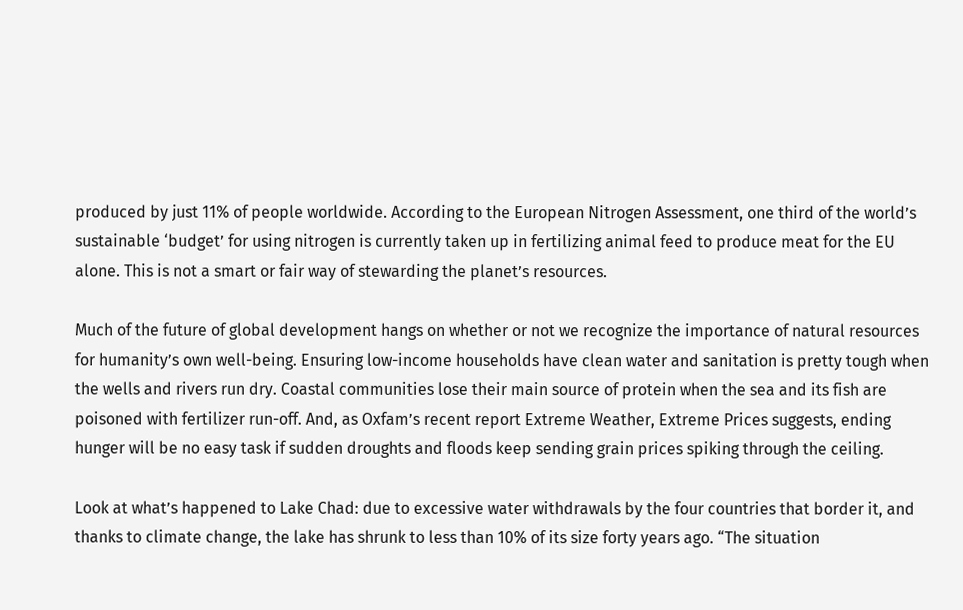produced by just 11% of people worldwide. According to the European Nitrogen Assessment, one third of the world’s sustainable ‘budget’ for using nitrogen is currently taken up in fertilizing animal feed to produce meat for the EU alone. This is not a smart or fair way of stewarding the planet’s resources.

Much of the future of global development hangs on whether or not we recognize the importance of natural resources for humanity’s own well-being. Ensuring low-income households have clean water and sanitation is pretty tough when the wells and rivers run dry. Coastal communities lose their main source of protein when the sea and its fish are poisoned with fertilizer run-off. And, as Oxfam’s recent report Extreme Weather, Extreme Prices suggests, ending hunger will be no easy task if sudden droughts and floods keep sending grain prices spiking through the ceiling.

Look at what’s happened to Lake Chad: due to excessive water withdrawals by the four countries that border it, and thanks to climate change, the lake has shrunk to less than 10% of its size forty years ago. “The situation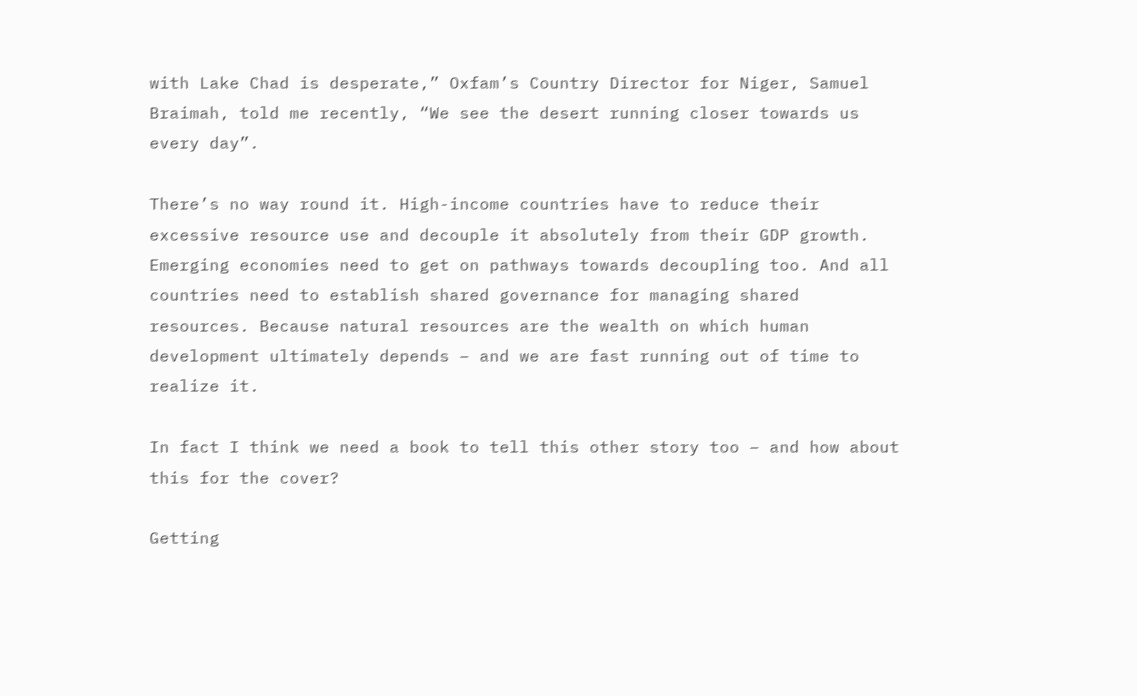with Lake Chad is desperate,” Oxfam’s Country Director for Niger, Samuel Braimah, told me recently, “We see the desert running closer towards us every day”.

There’s no way round it. High-income countries have to reduce their excessive resource use and decouple it absolutely from their GDP growth. Emerging economies need to get on pathways towards decoupling too. And all countries need to establish shared governance for managing shared resources. Because natural resources are the wealth on which human development ultimately depends – and we are fast running out of time to realize it.

In fact I think we need a book to tell this other story too – and how about this for the cover?

Getting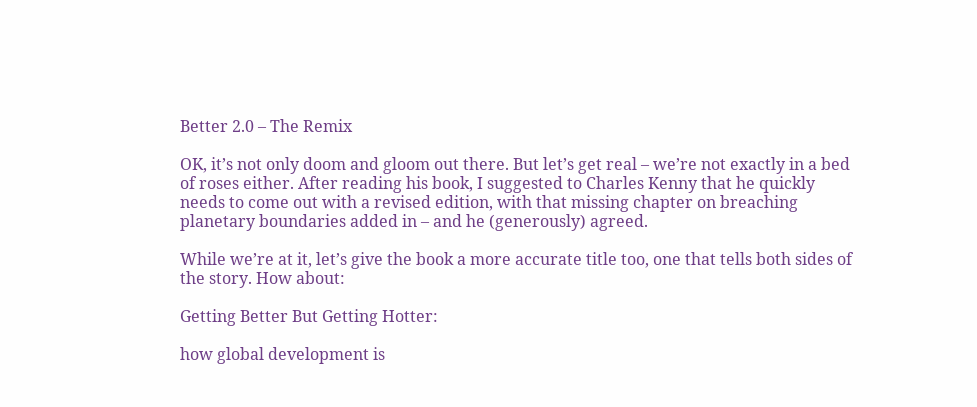Better 2.0 – The Remix

OK, it’s not only doom and gloom out there. But let’s get real – we’re not exactly in a bed of roses either. After reading his book, I suggested to Charles Kenny that he quickly needs to come out with a revised edition, with that missing chapter on breaching planetary boundaries added in – and he (generously) agreed.

While we’re at it, let’s give the book a more accurate title too, one that tells both sides of the story. How about:

Getting Better But Getting Hotter:

how global development is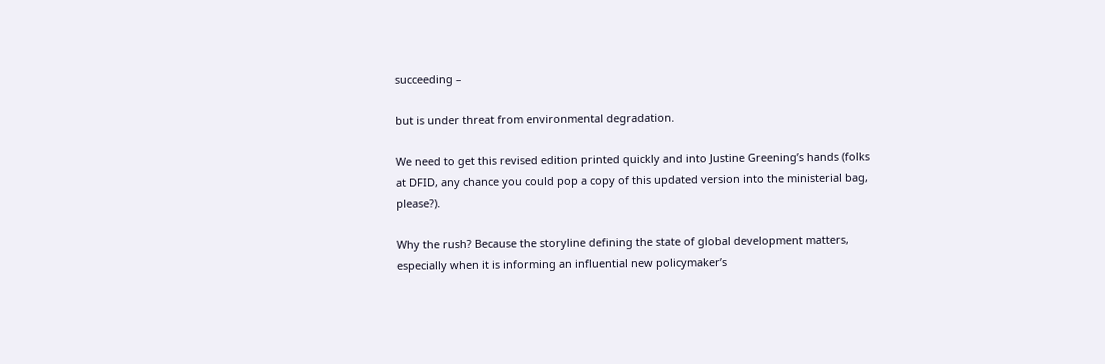succeeding –

but is under threat from environmental degradation.

We need to get this revised edition printed quickly and into Justine Greening’s hands (folks at DFID, any chance you could pop a copy of this updated version into the ministerial bag, please?).

Why the rush? Because the storyline defining the state of global development matters, especially when it is informing an influential new policymaker’s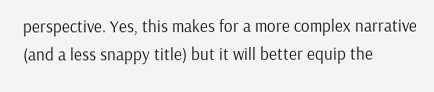perspective. Yes, this makes for a more complex narrative (and a less snappy title) but it will better equip the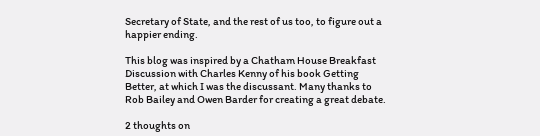Secretary of State, and the rest of us too, to figure out a happier ending.

This blog was inspired by a Chatham House Breakfast Discussion with Charles Kenny of his book Getting Better, at which I was the discussant. Many thanks to Rob Bailey and Owen Barder for creating a great debate.

2 thoughts on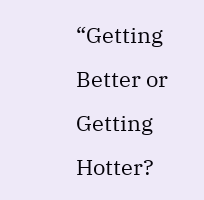“Getting Better or Getting Hotter?